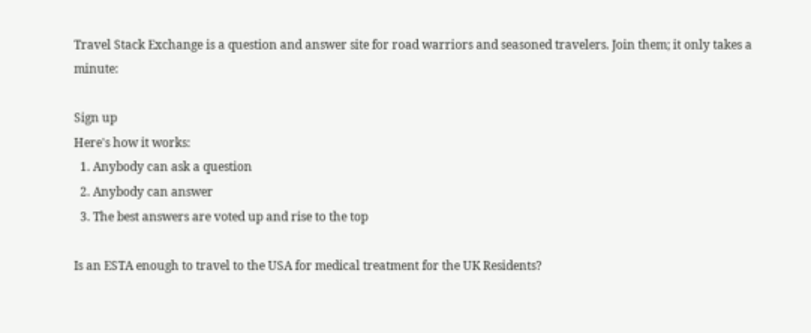Travel Stack Exchange is a question and answer site for road warriors and seasoned travelers. Join them; it only takes a minute:

Sign up
Here's how it works:
  1. Anybody can ask a question
  2. Anybody can answer
  3. The best answers are voted up and rise to the top

Is an ESTA enough to travel to the USA for medical treatment for the UK Residents?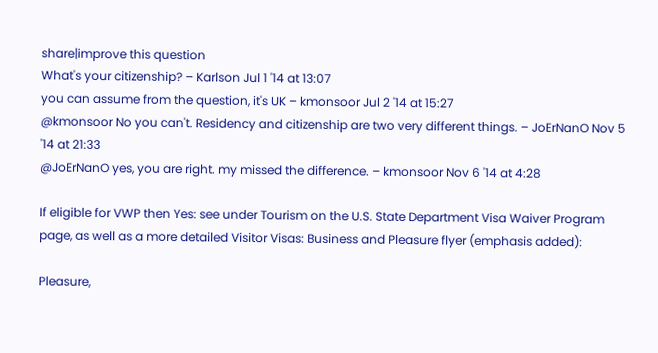share|improve this question
What's your citizenship? – Karlson Jul 1 '14 at 13:07
you can assume from the question, it's UK – kmonsoor Jul 2 '14 at 15:27
@kmonsoor No you can't. Residency and citizenship are two very different things. – JoErNanO Nov 5 '14 at 21:33
@JoErNanO yes, you are right. my missed the difference. – kmonsoor Nov 6 '14 at 4:28

If eligible for VWP then Yes: see under Tourism on the U.S. State Department Visa Waiver Program page, as well as a more detailed Visitor Visas: Business and Pleasure flyer (emphasis added):

Pleasure,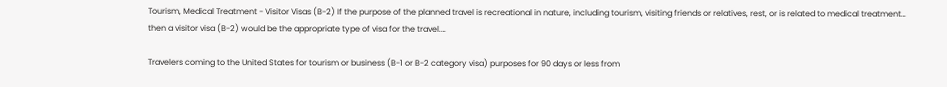Tourism, Medical Treatment - Visitor Visas (B-2) If the purpose of the planned travel is recreational in nature, including tourism, visiting friends or relatives, rest, or is related to medical treatment… then a visitor visa (B-2) would be the appropriate type of visa for the travel.…

Travelers coming to the United States for tourism or business (B-1 or B-2 category visa) purposes for 90 days or less from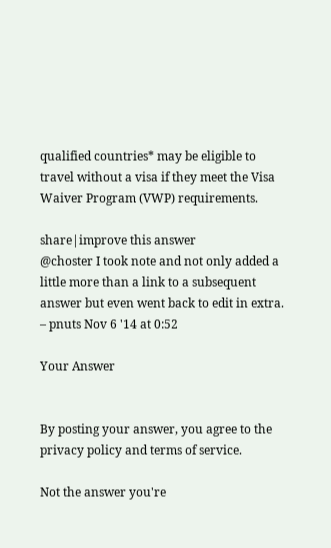qualified countries* may be eligible to travel without a visa if they meet the Visa Waiver Program (VWP) requirements.

share|improve this answer
@choster I took note and not only added a little more than a link to a subsequent answer but even went back to edit in extra. – pnuts Nov 6 '14 at 0:52

Your Answer


By posting your answer, you agree to the privacy policy and terms of service.

Not the answer you're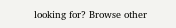looking for? Browse other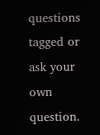questions tagged or ask your own question.